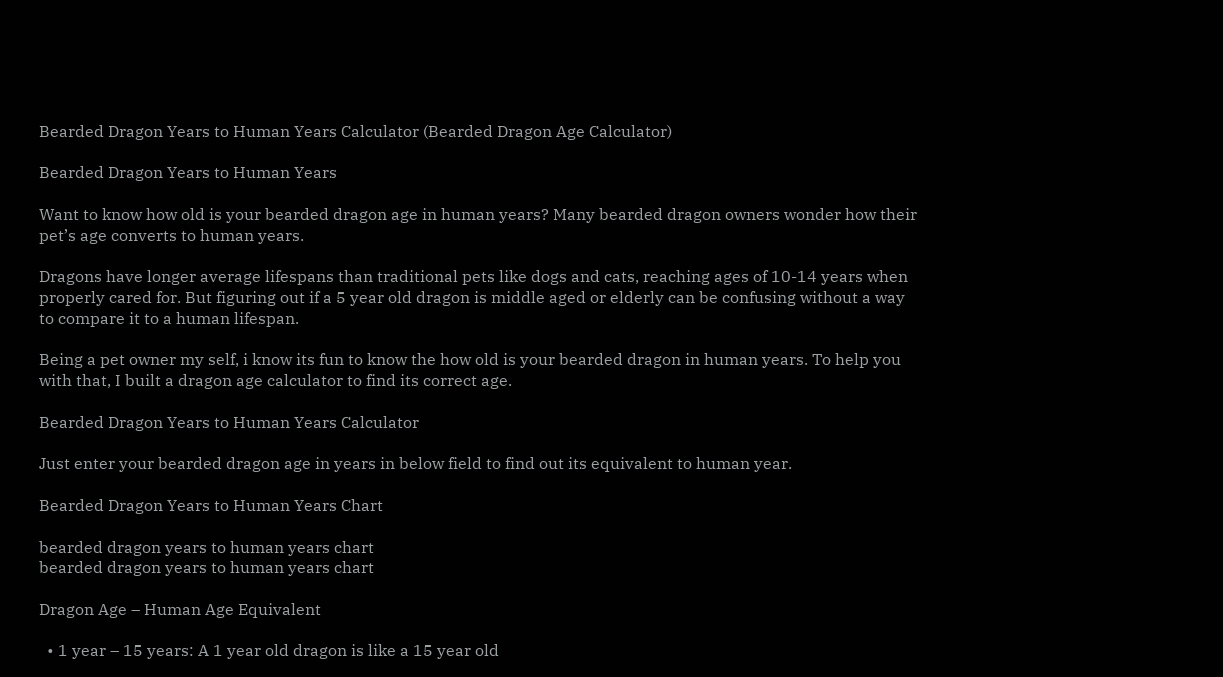Bearded Dragon Years to Human Years Calculator (Bearded Dragon Age Calculator)

Bearded Dragon Years to Human Years

Want to know how old is your bearded dragon age in human years? Many bearded dragon owners wonder how their pet’s age converts to human years.

Dragons have longer average lifespans than traditional pets like dogs and cats, reaching ages of 10-14 years when properly cared for. But figuring out if a 5 year old dragon is middle aged or elderly can be confusing without a way to compare it to a human lifespan.

Being a pet owner my self, i know its fun to know the how old is your bearded dragon in human years. To help you with that, I built a dragon age calculator to find its correct age.

Bearded Dragon Years to Human Years Calculator

Just enter your bearded dragon age in years in below field to find out its equivalent to human year.

Bearded Dragon Years to Human Years Chart

bearded dragon years to human years chart
bearded dragon years to human years chart

Dragon Age – Human Age Equivalent

  • 1 year – 15 years: A 1 year old dragon is like a 15 year old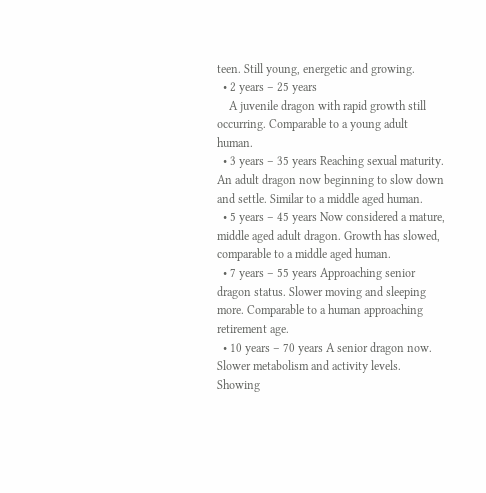teen. Still young, energetic and growing.
  • 2 years – 25 years
    A juvenile dragon with rapid growth still occurring. Comparable to a young adult human.
  • 3 years – 35 years Reaching sexual maturity. An adult dragon now beginning to slow down and settle. Similar to a middle aged human.
  • 5 years – 45 years Now considered a mature, middle aged adult dragon. Growth has slowed, comparable to a middle aged human.
  • 7 years – 55 years Approaching senior dragon status. Slower moving and sleeping more. Comparable to a human approaching retirement age.
  • 10 years – 70 years A senior dragon now. Slower metabolism and activity levels. Showing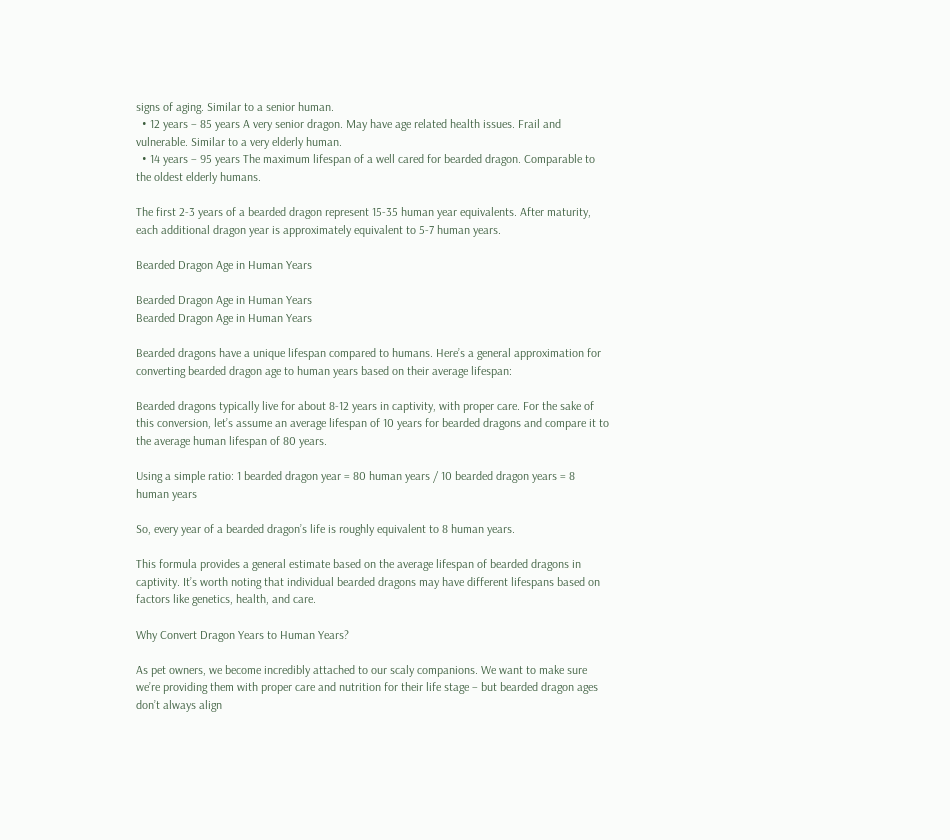signs of aging. Similar to a senior human.
  • 12 years – 85 years A very senior dragon. May have age related health issues. Frail and vulnerable. Similar to a very elderly human.
  • 14 years – 95 years The maximum lifespan of a well cared for bearded dragon. Comparable to the oldest elderly humans.

The first 2-3 years of a bearded dragon represent 15-35 human year equivalents. After maturity, each additional dragon year is approximately equivalent to 5-7 human years.

Bearded Dragon Age in Human Years

Bearded Dragon Age in Human Years
Bearded Dragon Age in Human Years

Bearded dragons have a unique lifespan compared to humans. Here’s a general approximation for converting bearded dragon age to human years based on their average lifespan:

Bearded dragons typically live for about 8-12 years in captivity, with proper care. For the sake of this conversion, let’s assume an average lifespan of 10 years for bearded dragons and compare it to the average human lifespan of 80 years.

Using a simple ratio: 1 bearded dragon year = 80 human years / 10 bearded dragon years = 8 human years

So, every year of a bearded dragon’s life is roughly equivalent to 8 human years.

This formula provides a general estimate based on the average lifespan of bearded dragons in captivity. It’s worth noting that individual bearded dragons may have different lifespans based on factors like genetics, health, and care.

Why Convert Dragon Years to Human Years?

As pet owners, we become incredibly attached to our scaly companions. We want to make sure we’re providing them with proper care and nutrition for their life stage – but bearded dragon ages don’t always align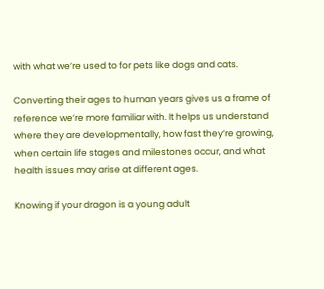with what we’re used to for pets like dogs and cats.

Converting their ages to human years gives us a frame of reference we’re more familiar with. It helps us understand where they are developmentally, how fast they’re growing, when certain life stages and milestones occur, and what health issues may arise at different ages.

Knowing if your dragon is a young adult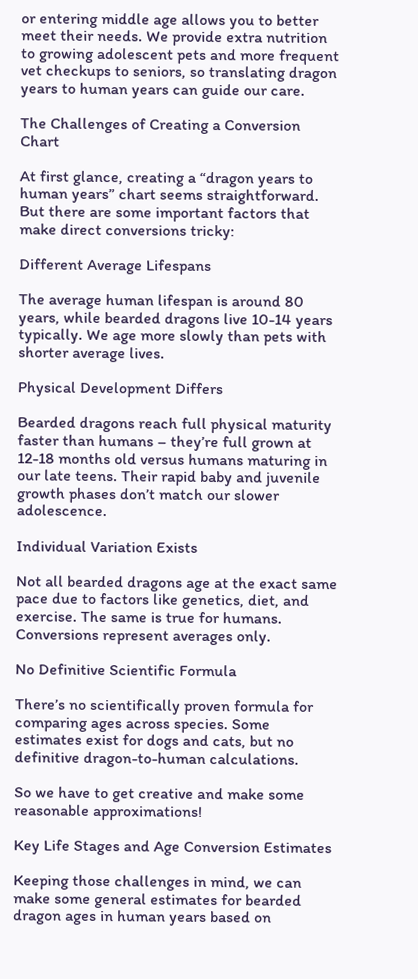or entering middle age allows you to better meet their needs. We provide extra nutrition to growing adolescent pets and more frequent vet checkups to seniors, so translating dragon years to human years can guide our care.

The Challenges of Creating a Conversion Chart

At first glance, creating a “dragon years to human years” chart seems straightforward. But there are some important factors that make direct conversions tricky:

Different Average Lifespans

The average human lifespan is around 80 years, while bearded dragons live 10-14 years typically. We age more slowly than pets with shorter average lives.

Physical Development Differs

Bearded dragons reach full physical maturity faster than humans – they’re full grown at 12-18 months old versus humans maturing in our late teens. Their rapid baby and juvenile growth phases don’t match our slower adolescence.

Individual Variation Exists

Not all bearded dragons age at the exact same pace due to factors like genetics, diet, and exercise. The same is true for humans. Conversions represent averages only.

No Definitive Scientific Formula

There’s no scientifically proven formula for comparing ages across species. Some estimates exist for dogs and cats, but no definitive dragon-to-human calculations.

So we have to get creative and make some reasonable approximations!

Key Life Stages and Age Conversion Estimates

Keeping those challenges in mind, we can make some general estimates for bearded dragon ages in human years based on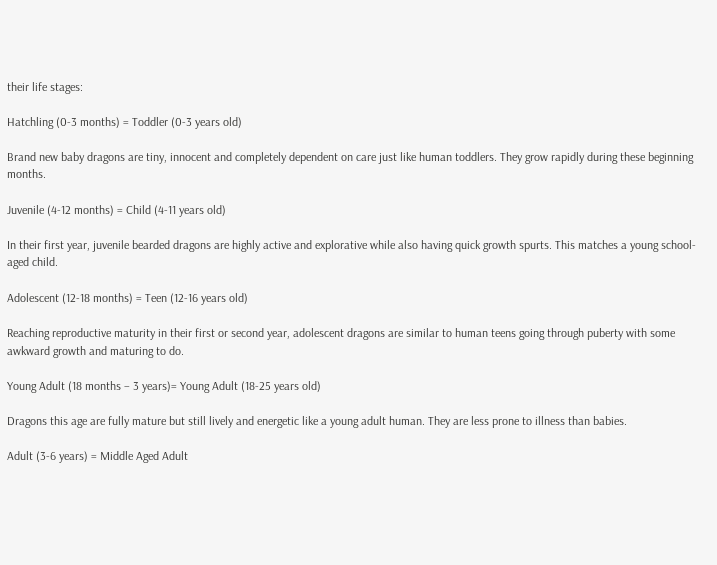their life stages:

Hatchling (0-3 months) = Toddler (0-3 years old)

Brand new baby dragons are tiny, innocent and completely dependent on care just like human toddlers. They grow rapidly during these beginning months.

Juvenile (4-12 months) = Child (4-11 years old)

In their first year, juvenile bearded dragons are highly active and explorative while also having quick growth spurts. This matches a young school-aged child.

Adolescent (12-18 months) = Teen (12-16 years old)

Reaching reproductive maturity in their first or second year, adolescent dragons are similar to human teens going through puberty with some awkward growth and maturing to do.

Young Adult (18 months – 3 years)= Young Adult (18-25 years old)

Dragons this age are fully mature but still lively and energetic like a young adult human. They are less prone to illness than babies.

Adult (3-6 years) = Middle Aged Adult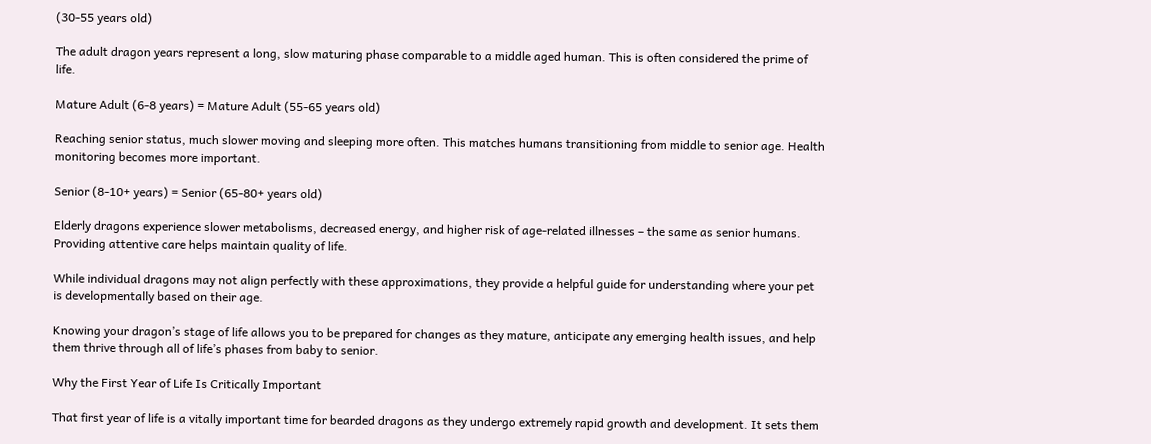(30-55 years old)

The adult dragon years represent a long, slow maturing phase comparable to a middle aged human. This is often considered the prime of life.

Mature Adult (6-8 years) = Mature Adult (55-65 years old)

Reaching senior status, much slower moving and sleeping more often. This matches humans transitioning from middle to senior age. Health monitoring becomes more important.

Senior (8-10+ years) = Senior (65-80+ years old)

Elderly dragons experience slower metabolisms, decreased energy, and higher risk of age-related illnesses – the same as senior humans. Providing attentive care helps maintain quality of life.

While individual dragons may not align perfectly with these approximations, they provide a helpful guide for understanding where your pet is developmentally based on their age.

Knowing your dragon’s stage of life allows you to be prepared for changes as they mature, anticipate any emerging health issues, and help them thrive through all of life’s phases from baby to senior.

Why the First Year of Life Is Critically Important

That first year of life is a vitally important time for bearded dragons as they undergo extremely rapid growth and development. It sets them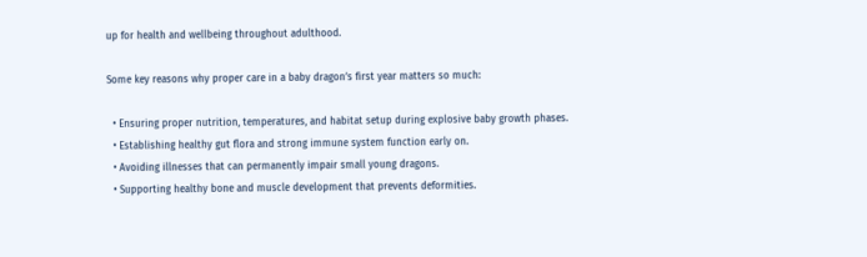up for health and wellbeing throughout adulthood.

Some key reasons why proper care in a baby dragon’s first year matters so much:

  • Ensuring proper nutrition, temperatures, and habitat setup during explosive baby growth phases.
  • Establishing healthy gut flora and strong immune system function early on.
  • Avoiding illnesses that can permanently impair small young dragons.
  • Supporting healthy bone and muscle development that prevents deformities.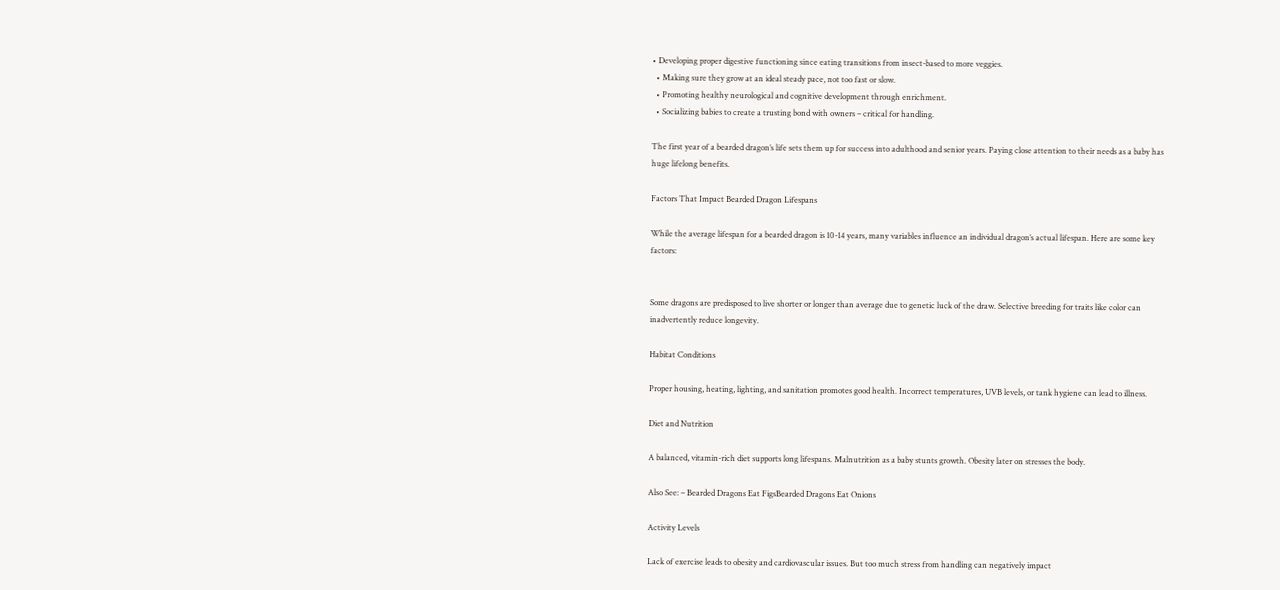• Developing proper digestive functioning since eating transitions from insect-based to more veggies.
  • Making sure they grow at an ideal steady pace, not too fast or slow.
  • Promoting healthy neurological and cognitive development through enrichment.
  • Socializing babies to create a trusting bond with owners – critical for handling.

The first year of a bearded dragon’s life sets them up for success into adulthood and senior years. Paying close attention to their needs as a baby has huge lifelong benefits.

Factors That Impact Bearded Dragon Lifespans

While the average lifespan for a bearded dragon is 10-14 years, many variables influence an individual dragon’s actual lifespan. Here are some key factors:


Some dragons are predisposed to live shorter or longer than average due to genetic luck of the draw. Selective breeding for traits like color can inadvertently reduce longevity.

Habitat Conditions

Proper housing, heating, lighting, and sanitation promotes good health. Incorrect temperatures, UVB levels, or tank hygiene can lead to illness.

Diet and Nutrition

A balanced, vitamin-rich diet supports long lifespans. Malnutrition as a baby stunts growth. Obesity later on stresses the body.

Also See: – Bearded Dragons Eat FigsBearded Dragons Eat Onions

Activity Levels

Lack of exercise leads to obesity and cardiovascular issues. But too much stress from handling can negatively impact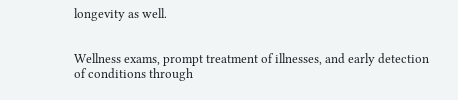longevity as well.


Wellness exams, prompt treatment of illnesses, and early detection of conditions through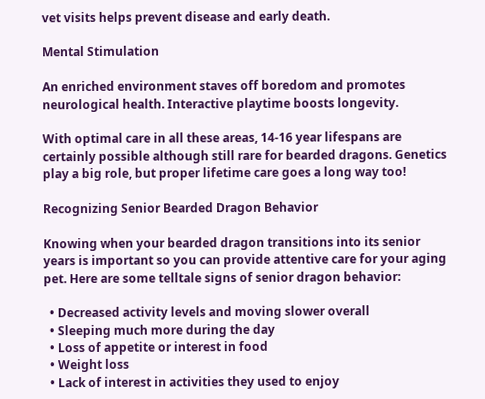vet visits helps prevent disease and early death.

Mental Stimulation

An enriched environment staves off boredom and promotes neurological health. Interactive playtime boosts longevity.

With optimal care in all these areas, 14-16 year lifespans are certainly possible although still rare for bearded dragons. Genetics play a big role, but proper lifetime care goes a long way too!

Recognizing Senior Bearded Dragon Behavior

Knowing when your bearded dragon transitions into its senior years is important so you can provide attentive care for your aging pet. Here are some telltale signs of senior dragon behavior:

  • Decreased activity levels and moving slower overall
  • Sleeping much more during the day
  • Loss of appetite or interest in food
  • Weight loss
  • Lack of interest in activities they used to enjoy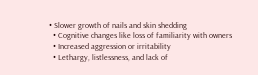• Slower growth of nails and skin shedding
  • Cognitive changes like loss of familiarity with owners
  • Increased aggression or irritability
  • Lethargy, listlessness, and lack of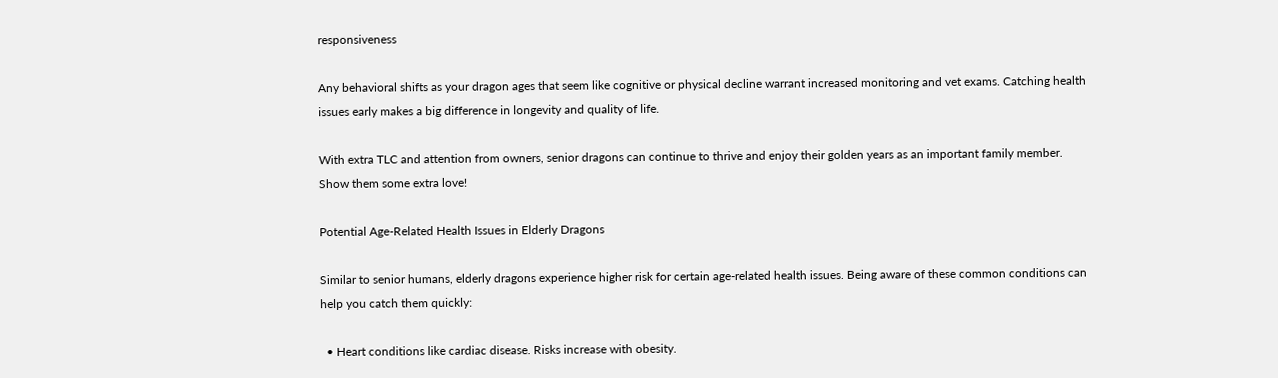responsiveness

Any behavioral shifts as your dragon ages that seem like cognitive or physical decline warrant increased monitoring and vet exams. Catching health issues early makes a big difference in longevity and quality of life.

With extra TLC and attention from owners, senior dragons can continue to thrive and enjoy their golden years as an important family member. Show them some extra love!

Potential Age-Related Health Issues in Elderly Dragons

Similar to senior humans, elderly dragons experience higher risk for certain age-related health issues. Being aware of these common conditions can help you catch them quickly:

  • Heart conditions like cardiac disease. Risks increase with obesity.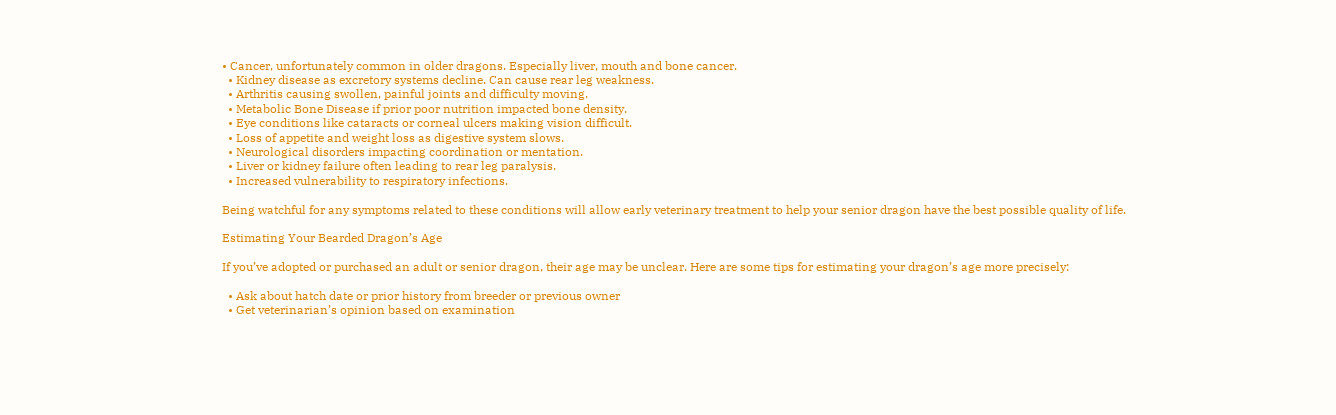• Cancer, unfortunately common in older dragons. Especially liver, mouth and bone cancer.
  • Kidney disease as excretory systems decline. Can cause rear leg weakness.
  • Arthritis causing swollen, painful joints and difficulty moving.
  • Metabolic Bone Disease if prior poor nutrition impacted bone density.
  • Eye conditions like cataracts or corneal ulcers making vision difficult.
  • Loss of appetite and weight loss as digestive system slows.
  • Neurological disorders impacting coordination or mentation.
  • Liver or kidney failure often leading to rear leg paralysis.
  • Increased vulnerability to respiratory infections.

Being watchful for any symptoms related to these conditions will allow early veterinary treatment to help your senior dragon have the best possible quality of life.

Estimating Your Bearded Dragon’s Age

If you’ve adopted or purchased an adult or senior dragon, their age may be unclear. Here are some tips for estimating your dragon’s age more precisely:

  • Ask about hatch date or prior history from breeder or previous owner
  • Get veterinarian’s opinion based on examination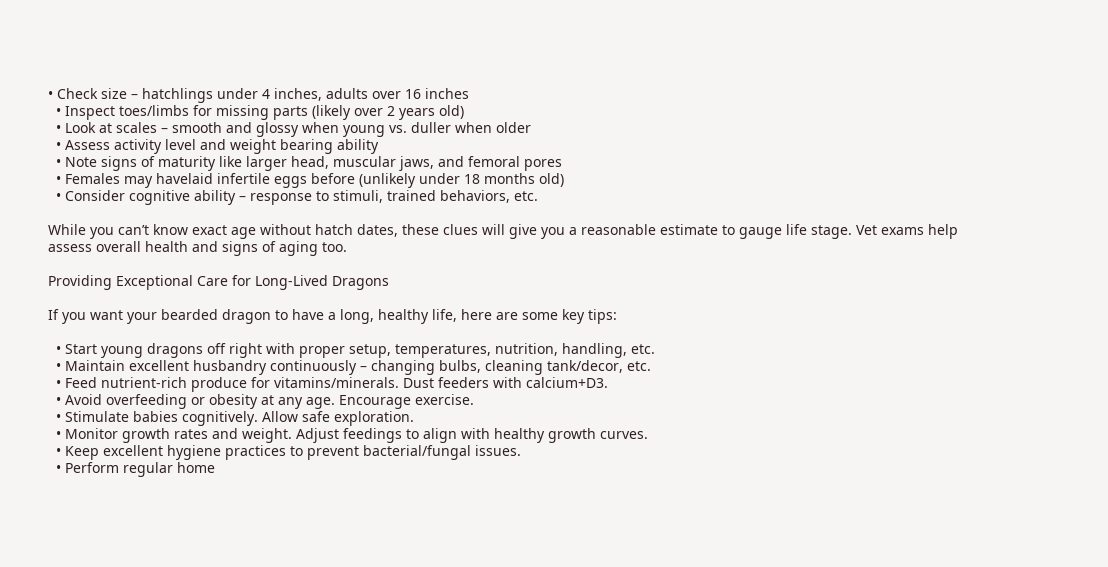• Check size – hatchlings under 4 inches, adults over 16 inches
  • Inspect toes/limbs for missing parts (likely over 2 years old)
  • Look at scales – smooth and glossy when young vs. duller when older
  • Assess activity level and weight bearing ability
  • Note signs of maturity like larger head, muscular jaws, and femoral pores
  • Females may havelaid infertile eggs before (unlikely under 18 months old)
  • Consider cognitive ability – response to stimuli, trained behaviors, etc.

While you can’t know exact age without hatch dates, these clues will give you a reasonable estimate to gauge life stage. Vet exams help assess overall health and signs of aging too.

Providing Exceptional Care for Long-Lived Dragons

If you want your bearded dragon to have a long, healthy life, here are some key tips:

  • Start young dragons off right with proper setup, temperatures, nutrition, handling, etc.
  • Maintain excellent husbandry continuously – changing bulbs, cleaning tank/decor, etc.
  • Feed nutrient-rich produce for vitamins/minerals. Dust feeders with calcium+D3.
  • Avoid overfeeding or obesity at any age. Encourage exercise.
  • Stimulate babies cognitively. Allow safe exploration.
  • Monitor growth rates and weight. Adjust feedings to align with healthy growth curves.
  • Keep excellent hygiene practices to prevent bacterial/fungal issues.
  • Perform regular home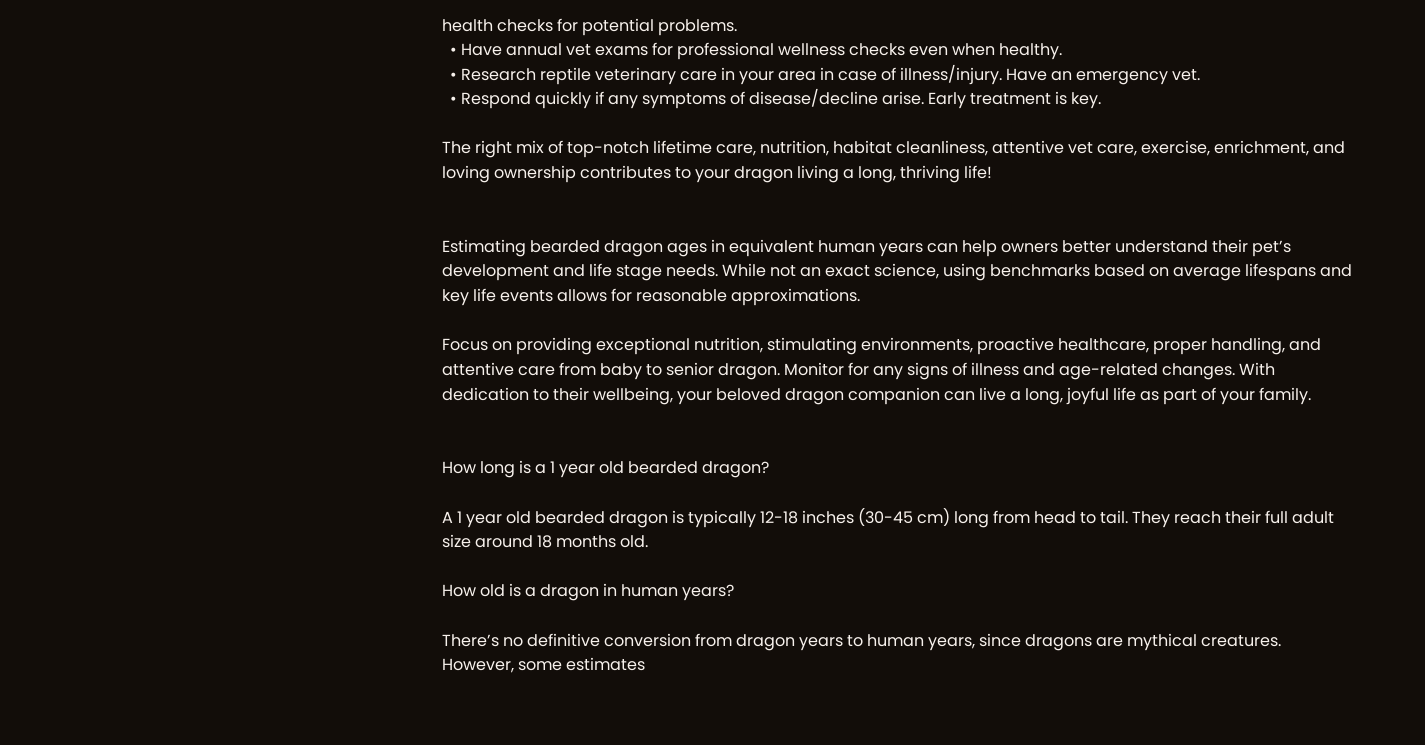health checks for potential problems.
  • Have annual vet exams for professional wellness checks even when healthy.
  • Research reptile veterinary care in your area in case of illness/injury. Have an emergency vet.
  • Respond quickly if any symptoms of disease/decline arise. Early treatment is key.

The right mix of top-notch lifetime care, nutrition, habitat cleanliness, attentive vet care, exercise, enrichment, and loving ownership contributes to your dragon living a long, thriving life!


Estimating bearded dragon ages in equivalent human years can help owners better understand their pet’s development and life stage needs. While not an exact science, using benchmarks based on average lifespans and key life events allows for reasonable approximations.

Focus on providing exceptional nutrition, stimulating environments, proactive healthcare, proper handling, and attentive care from baby to senior dragon. Monitor for any signs of illness and age-related changes. With dedication to their wellbeing, your beloved dragon companion can live a long, joyful life as part of your family.


How long is a 1 year old bearded dragon?

A 1 year old bearded dragon is typically 12-18 inches (30-45 cm) long from head to tail. They reach their full adult size around 18 months old.

How old is a dragon in human years?

There’s no definitive conversion from dragon years to human years, since dragons are mythical creatures. However, some estimates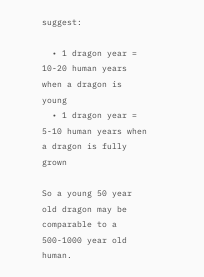suggest:

  • 1 dragon year = 10-20 human years when a dragon is young
  • 1 dragon year = 5-10 human years when a dragon is fully grown

So a young 50 year old dragon may be comparable to a 500-1000 year old human.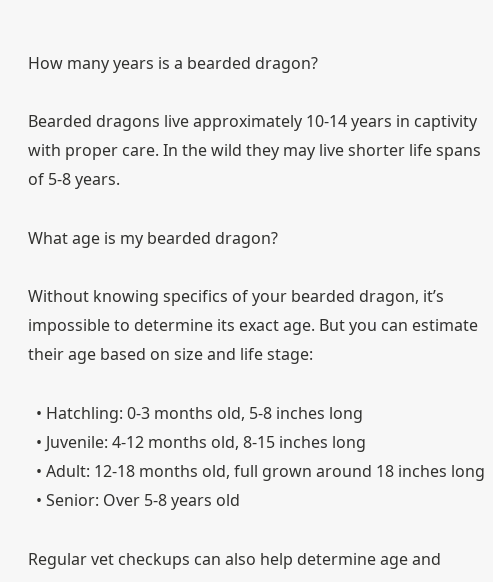How many years is a bearded dragon?

Bearded dragons live approximately 10-14 years in captivity with proper care. In the wild they may live shorter life spans of 5-8 years.

What age is my bearded dragon?

Without knowing specifics of your bearded dragon, it’s impossible to determine its exact age. But you can estimate their age based on size and life stage:

  • Hatchling: 0-3 months old, 5-8 inches long
  • Juvenile: 4-12 months old, 8-15 inches long
  • Adult: 12-18 months old, full grown around 18 inches long
  • Senior: Over 5-8 years old

Regular vet checkups can also help determine age and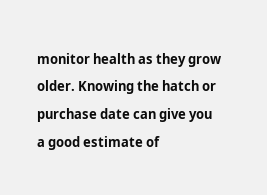monitor health as they grow older. Knowing the hatch or purchase date can give you a good estimate of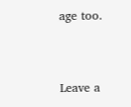age too.


Leave a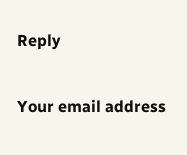Reply

Your email address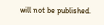will not be published.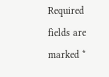Required fields are marked *